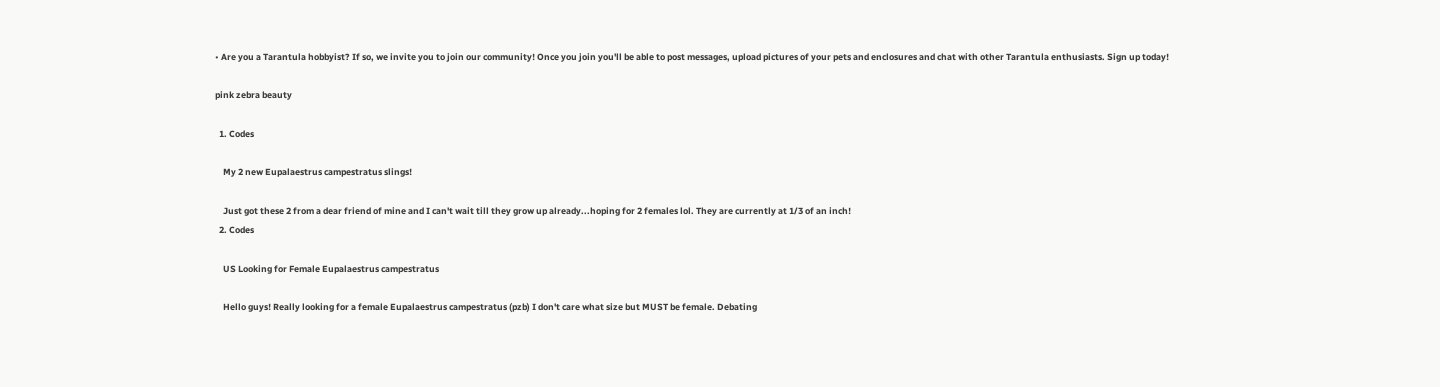• Are you a Tarantula hobbyist? If so, we invite you to join our community! Once you join you'll be able to post messages, upload pictures of your pets and enclosures and chat with other Tarantula enthusiasts. Sign up today!

pink zebra beauty

  1. Codes

    My 2 new Eupalaestrus campestratus slings!

    Just got these 2 from a dear friend of mine and I can't wait till they grow up already...hoping for 2 females lol. They are currently at 1/3 of an inch!
  2. Codes

    US Looking for Female Eupalaestrus campestratus

    Hello guys! Really looking for a female Eupalaestrus campestratus (pzb) I don't care what size but MUST be female. Debating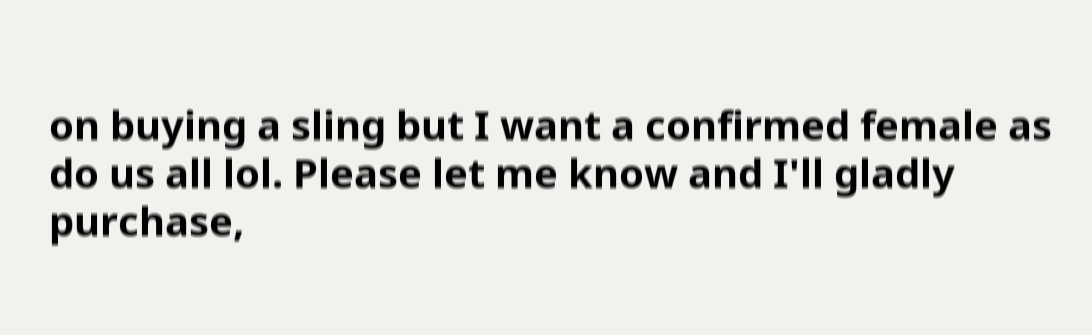on buying a sling but I want a confirmed female as do us all lol. Please let me know and I'll gladly purchase,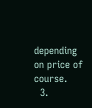depending on price of course.
  3.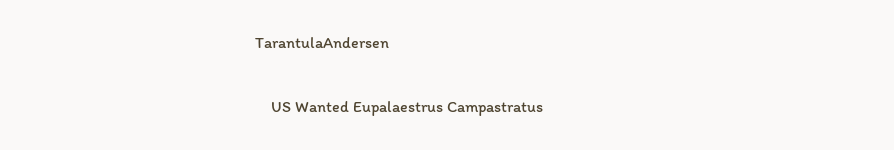TarantulaAndersen

    US Wanted Eupalaestrus Campastratus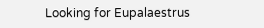Looking for Eupalaestrus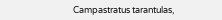Campastratus tarantulas,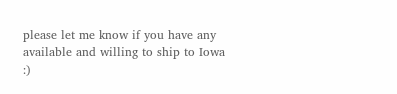please let me know if you have any available and willing to ship to Iowa :)